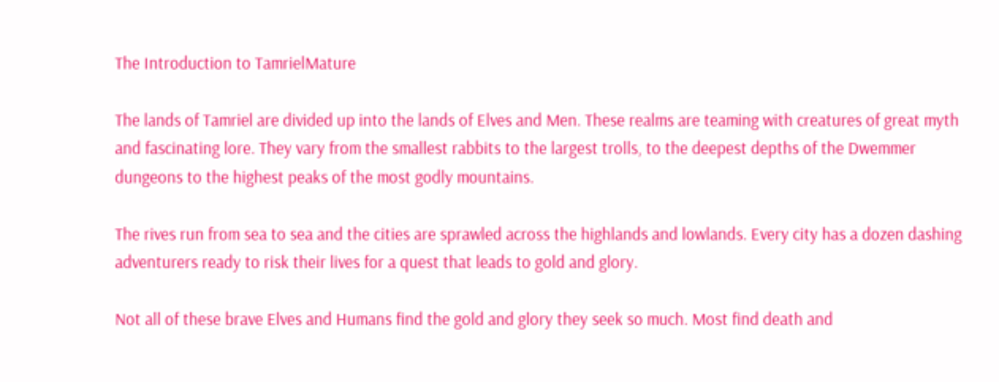The Introduction to TamrielMature

The lands of Tamriel are divided up into the lands of Elves and Men. These realms are teaming with creatures of great myth and fascinating lore. They vary from the smallest rabbits to the largest trolls, to the deepest depths of the Dwemmer dungeons to the highest peaks of the most godly mountains.

The rives run from sea to sea and the cities are sprawled across the highlands and lowlands. Every city has a dozen dashing adventurers ready to risk their lives for a quest that leads to gold and glory.

Not all of these brave Elves and Humans find the gold and glory they seek so much. Most find death and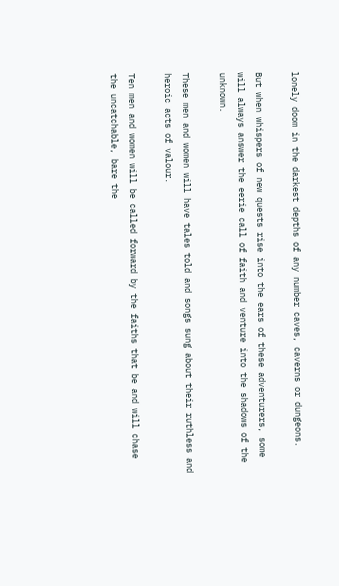lonely doom in the darkest depths of any number caves, caverns or dungeons.

But when whispers of new quests rise into the ears of these adventurers, some will always answer the eerie call of faith and venture into the shadows of the unknown.

These men and women will have tales told and songs sung about their ruthless and heroic acts of valour.

Ten men and women will be called forward by the faiths that be and will chase the uncatchable, bare the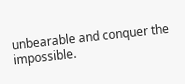unbearable and conquer the impossible.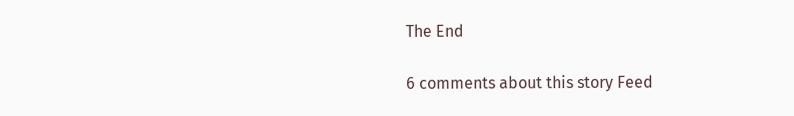The End

6 comments about this story Feed